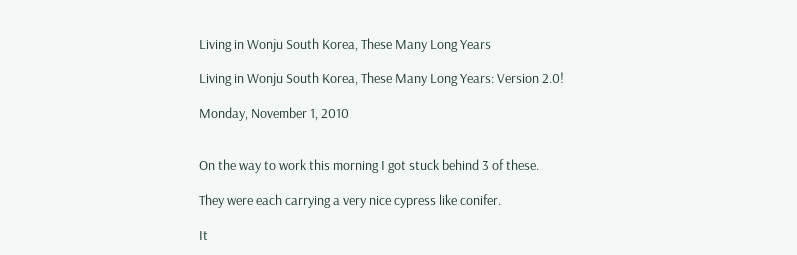Living in Wonju South Korea, These Many Long Years

Living in Wonju South Korea, These Many Long Years: Version 2.0!

Monday, November 1, 2010


On the way to work this morning I got stuck behind 3 of these.

They were each carrying a very nice cypress like conifer.

It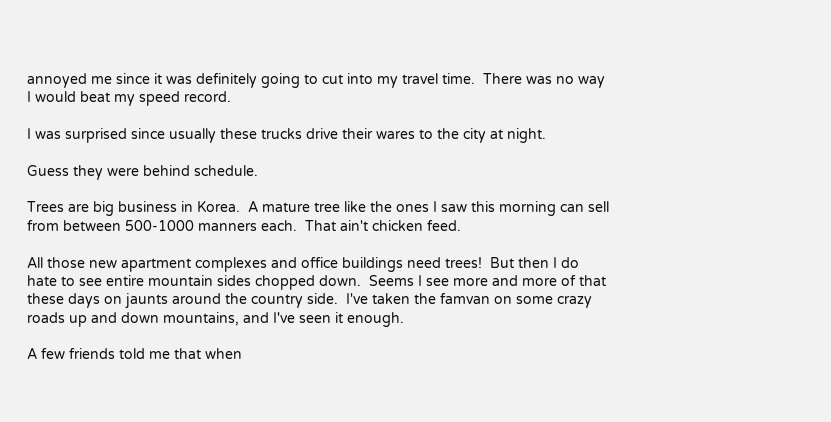annoyed me since it was definitely going to cut into my travel time.  There was no way I would beat my speed record.

I was surprised since usually these trucks drive their wares to the city at night.

Guess they were behind schedule.

Trees are big business in Korea.  A mature tree like the ones I saw this morning can sell from between 500-1000 manners each.  That ain't chicken feed.

All those new apartment complexes and office buildings need trees!  But then I do hate to see entire mountain sides chopped down.  Seems I see more and more of that these days on jaunts around the country side.  I've taken the famvan on some crazy roads up and down mountains, and I've seen it enough.

A few friends told me that when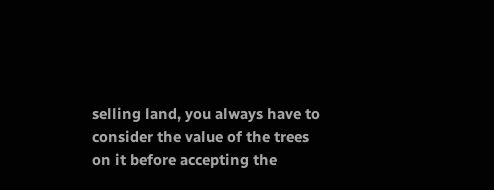selling land, you always have to consider the value of the trees on it before accepting the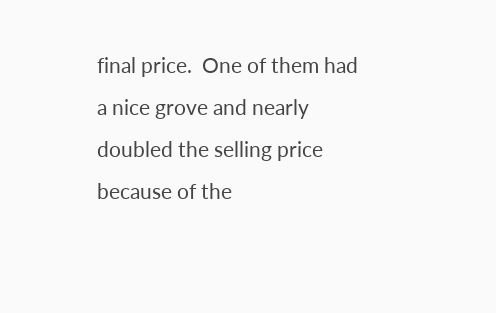final price.  One of them had a nice grove and nearly doubled the selling price because of the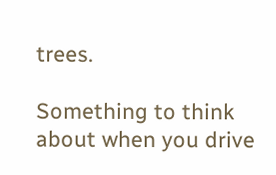trees.

Something to think about when you drive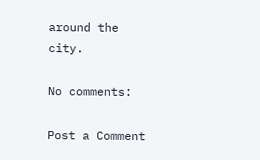around the city.

No comments:

Post a Comment